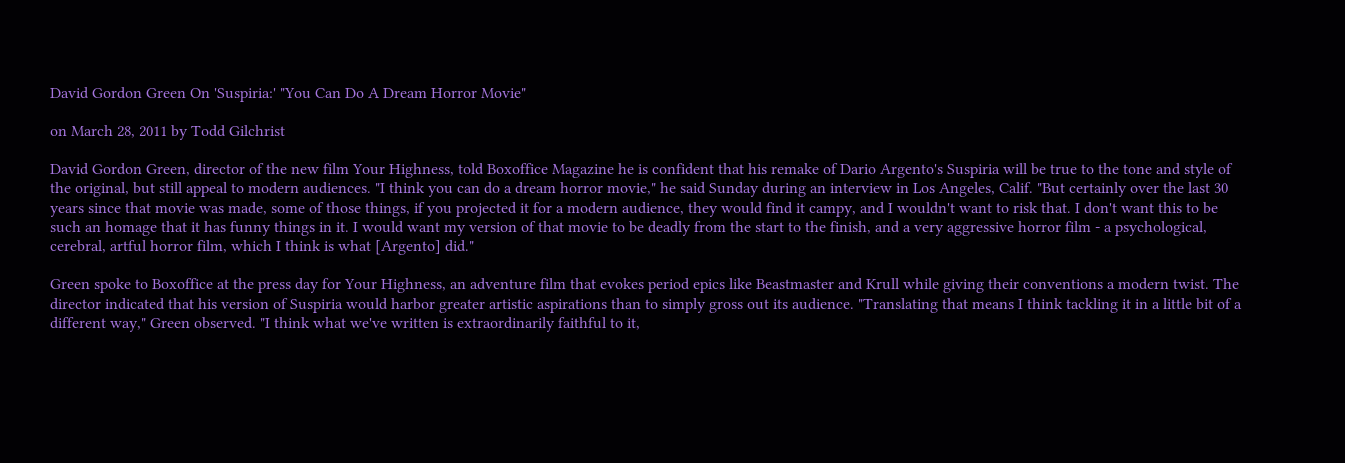David Gordon Green On 'Suspiria:' "You Can Do A Dream Horror Movie"

on March 28, 2011 by Todd Gilchrist

David Gordon Green, director of the new film Your Highness, told Boxoffice Magazine he is confident that his remake of Dario Argento's Suspiria will be true to the tone and style of the original, but still appeal to modern audiences. "I think you can do a dream horror movie," he said Sunday during an interview in Los Angeles, Calif. "But certainly over the last 30 years since that movie was made, some of those things, if you projected it for a modern audience, they would find it campy, and I wouldn't want to risk that. I don't want this to be such an homage that it has funny things in it. I would want my version of that movie to be deadly from the start to the finish, and a very aggressive horror film - a psychological, cerebral, artful horror film, which I think is what [Argento] did."

Green spoke to Boxoffice at the press day for Your Highness, an adventure film that evokes period epics like Beastmaster and Krull while giving their conventions a modern twist. The director indicated that his version of Suspiria would harbor greater artistic aspirations than to simply gross out its audience. "Translating that means I think tackling it in a little bit of a different way," Green observed. "I think what we've written is extraordinarily faithful to it,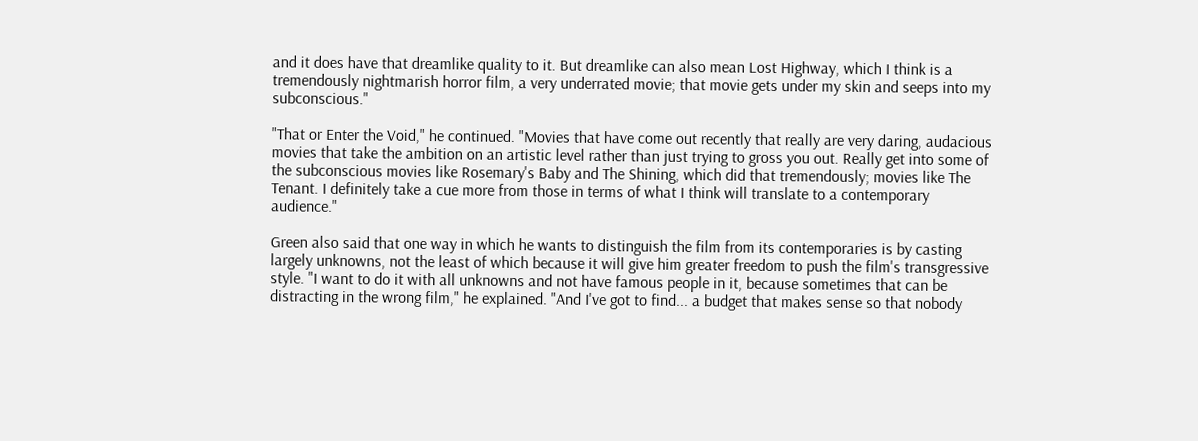and it does have that dreamlike quality to it. But dreamlike can also mean Lost Highway, which I think is a tremendously nightmarish horror film, a very underrated movie; that movie gets under my skin and seeps into my subconscious."

"That or Enter the Void," he continued. "Movies that have come out recently that really are very daring, audacious movies that take the ambition on an artistic level rather than just trying to gross you out. Really get into some of the subconscious movies like Rosemary's Baby and The Shining, which did that tremendously; movies like The Tenant. I definitely take a cue more from those in terms of what I think will translate to a contemporary audience."

Green also said that one way in which he wants to distinguish the film from its contemporaries is by casting largely unknowns, not the least of which because it will give him greater freedom to push the film's transgressive style. "I want to do it with all unknowns and not have famous people in it, because sometimes that can be distracting in the wrong film," he explained. "And I've got to find... a budget that makes sense so that nobody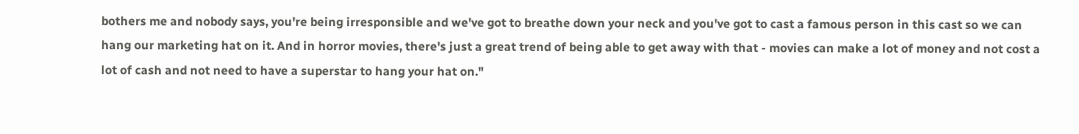bothers me and nobody says, you're being irresponsible and we've got to breathe down your neck and you've got to cast a famous person in this cast so we can hang our marketing hat on it. And in horror movies, there's just a great trend of being able to get away with that - movies can make a lot of money and not cost a lot of cash and not need to have a superstar to hang your hat on."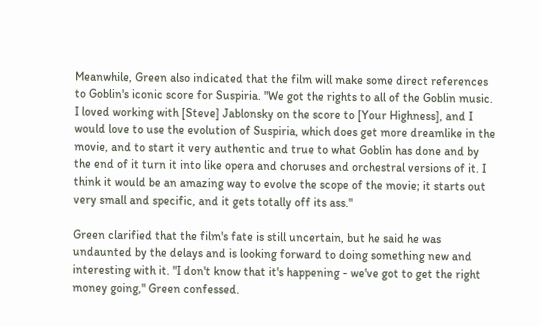Meanwhile, Green also indicated that the film will make some direct references to Goblin's iconic score for Suspiria. "We got the rights to all of the Goblin music. I loved working with [Steve] Jablonsky on the score to [Your Highness], and I would love to use the evolution of Suspiria, which does get more dreamlike in the movie, and to start it very authentic and true to what Goblin has done and by the end of it turn it into like opera and choruses and orchestral versions of it. I think it would be an amazing way to evolve the scope of the movie; it starts out very small and specific, and it gets totally off its ass."

Green clarified that the film's fate is still uncertain, but he said he was undaunted by the delays and is looking forward to doing something new and interesting with it. "I don't know that it's happening - we've got to get the right money going," Green confessed.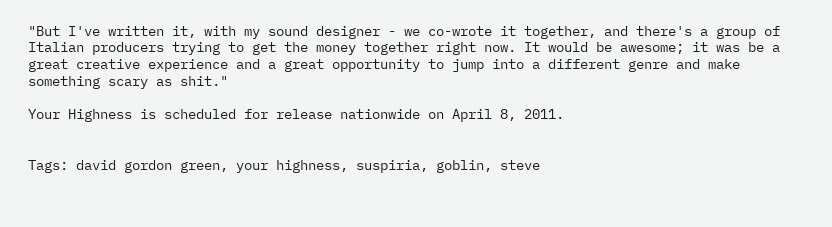"But I've written it, with my sound designer - we co-wrote it together, and there's a group of Italian producers trying to get the money together right now. It would be awesome; it was be a great creative experience and a great opportunity to jump into a different genre and make something scary as shit."

Your Highness is scheduled for release nationwide on April 8, 2011.


Tags: david gordon green, your highness, suspiria, goblin, steve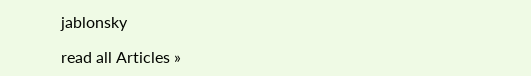jablonsky

read all Articles »